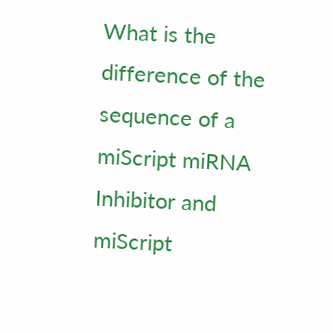What is the difference of the sequence of a miScript miRNA Inhibitor and miScript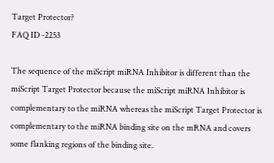Target Protector?
FAQ ID -2253

The sequence of the miScript miRNA Inhibitor is different than the miScript Target Protector because the miScript miRNA Inhibitor is complementary to the miRNA whereas the miScript Target Protector is complementary to the miRNA binding site on the mRNA and covers some flanking regions of the binding site.